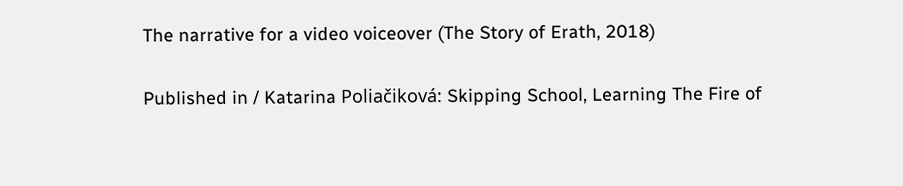The narrative for a video voiceover (The Story of Erath, 2018)

Published in / Katarina Poliačiková: Skipping School, Learning The Fire of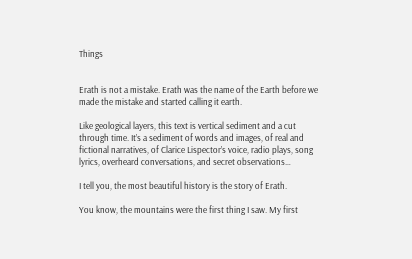Things


Erath is not a mistake. Erath was the name of the Earth before we made the mistake and started calling it earth.

Like geological layers, this text is vertical sediment and a cut through time. It’s a sediment of words and images, of real and fictional narratives, of Clarice Lispector’s voice, radio plays, song lyrics, overheard conversations, and secret observations…

I tell you, the most beautiful history is the story of Erath.

You know, the mountains were the first thing I saw. My first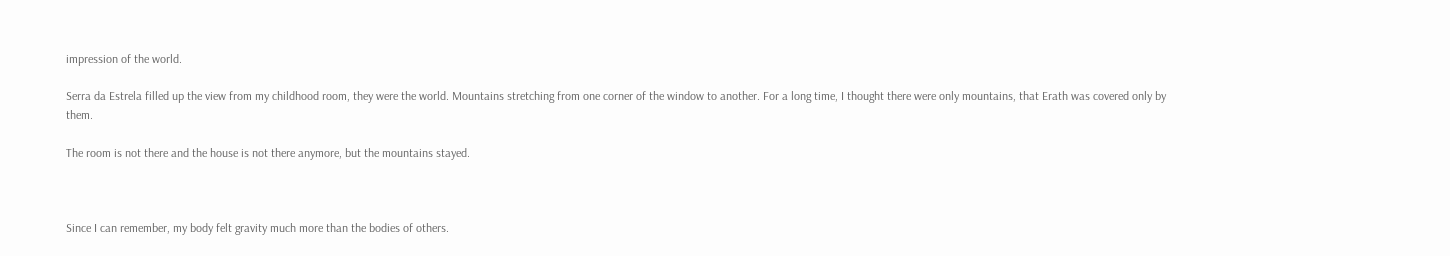impression of the world.

Serra da Estrela filled up the view from my childhood room, they were the world. Mountains stretching from one corner of the window to another. For a long time, I thought there were only mountains, that Erath was covered only by them.

The room is not there and the house is not there anymore, but the mountains stayed.



Since I can remember, my body felt gravity much more than the bodies of others.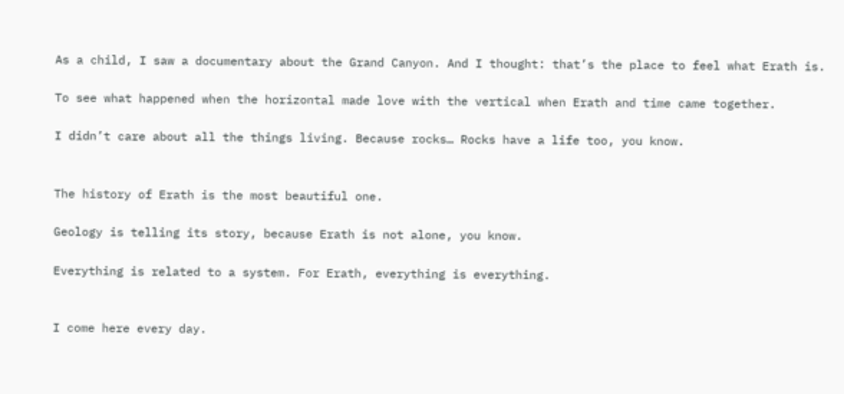As a child, I saw a documentary about the Grand Canyon. And I thought: that’s the place to feel what Erath is.

To see what happened when the horizontal made love with the vertical when Erath and time came together.

I didn’t care about all the things living. Because rocks… Rocks have a life too, you know.


The history of Erath is the most beautiful one.

Geology is telling its story, because Erath is not alone, you know.

Everything is related to a system. For Erath, everything is everything.


I come here every day.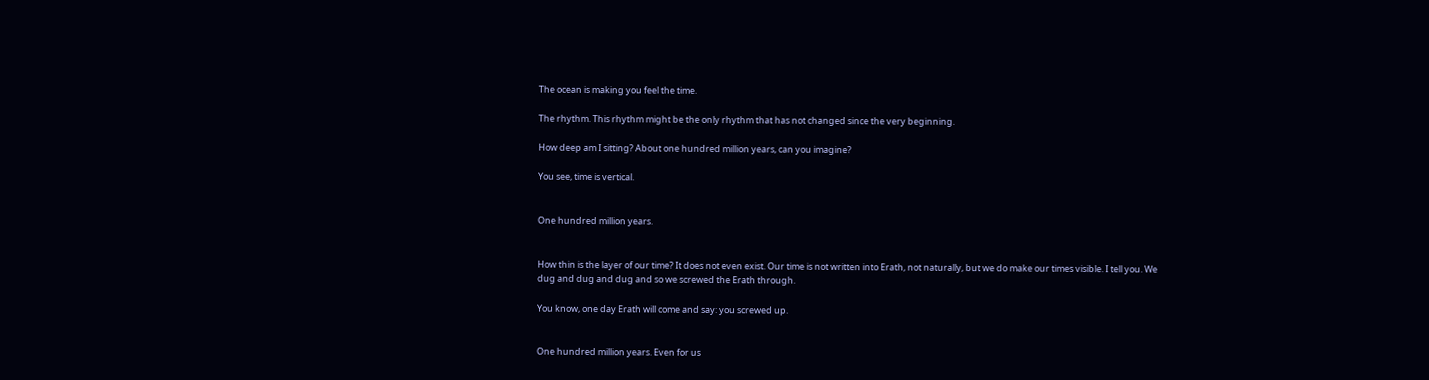The ocean is making you feel the time.

The rhythm. This rhythm might be the only rhythm that has not changed since the very beginning.

How deep am I sitting? About one hundred million years, can you imagine?

You see, time is vertical.


One hundred million years.


How thin is the layer of our time? It does not even exist. Our time is not written into Erath, not naturally, but we do make our times visible. I tell you. We dug and dug and dug and so we screwed the Erath through.

You know, one day Erath will come and say: you screwed up.


One hundred million years. Even for us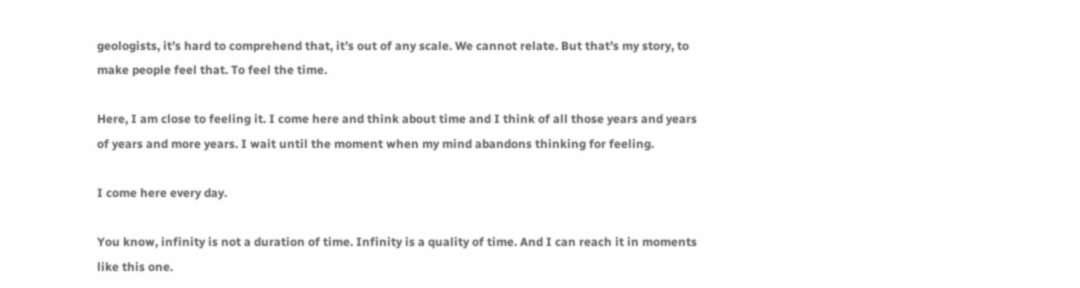geologists, it’s hard to comprehend that, it’s out of any scale. We cannot relate. But that’s my story, to make people feel that. To feel the time.

Here, I am close to feeling it. I come here and think about time and I think of all those years and years of years and more years. I wait until the moment when my mind abandons thinking for feeling.

I come here every day.

You know, infinity is not a duration of time. Infinity is a quality of time. And I can reach it in moments like this one.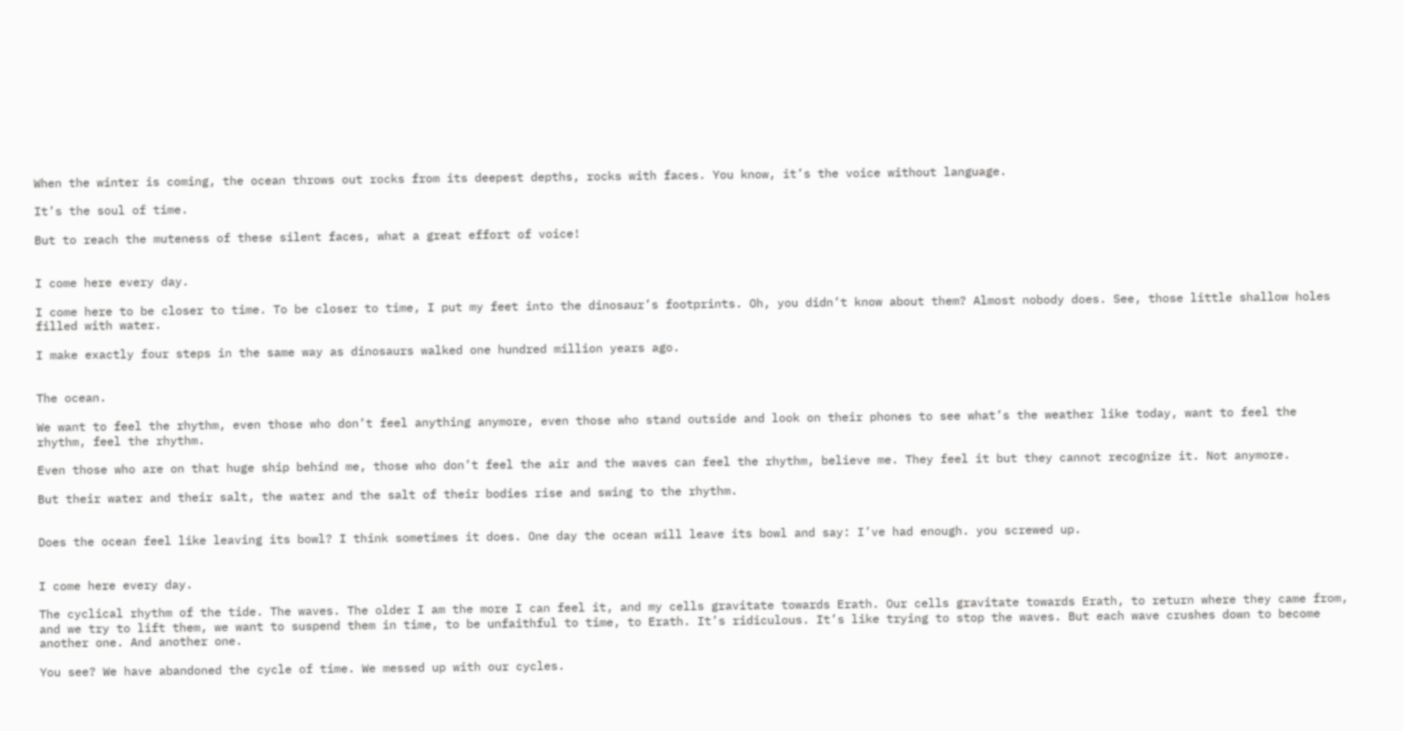When the winter is coming, the ocean throws out rocks from its deepest depths, rocks with faces. You know, it’s the voice without language.

It’s the soul of time.

But to reach the muteness of these silent faces, what a great effort of voice!


I come here every day.

I come here to be closer to time. To be closer to time, I put my feet into the dinosaur’s footprints. Oh, you didn’t know about them? Almost nobody does. See, those little shallow holes filled with water.

I make exactly four steps in the same way as dinosaurs walked one hundred million years ago.


The ocean.

We want to feel the rhythm, even those who don’t feel anything anymore, even those who stand outside and look on their phones to see what’s the weather like today, want to feel the rhythm, feel the rhythm.

Even those who are on that huge ship behind me, those who don’t feel the air and the waves can feel the rhythm, believe me. They feel it but they cannot recognize it. Not anymore.

But their water and their salt, the water and the salt of their bodies rise and swing to the rhythm.


Does the ocean feel like leaving its bowl? I think sometimes it does. One day the ocean will leave its bowl and say: I’ve had enough. you screwed up.


I come here every day.

The cyclical rhythm of the tide. The waves. The older I am the more I can feel it, and my cells gravitate towards Erath. Our cells gravitate towards Erath, to return where they came from, and we try to lift them, we want to suspend them in time, to be unfaithful to time, to Erath. It’s ridiculous. It’s like trying to stop the waves. But each wave crushes down to become another one. And another one.

You see? We have abandoned the cycle of time. We messed up with our cycles.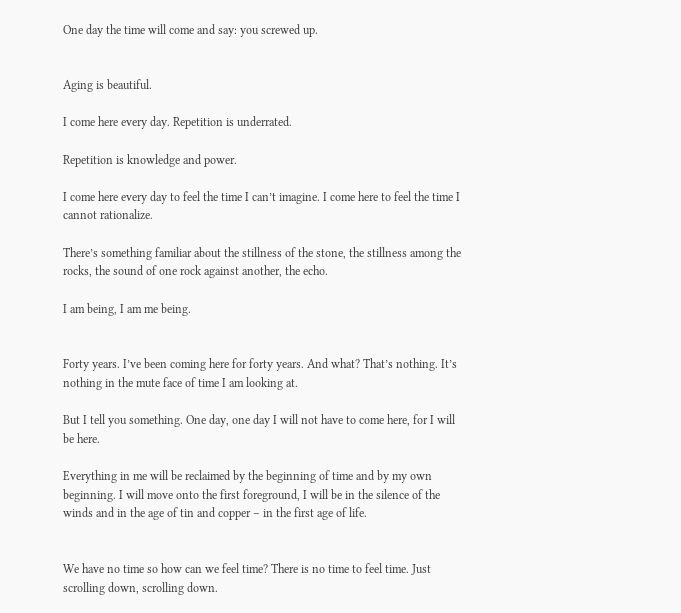One day the time will come and say: you screwed up.


Aging is beautiful.

I come here every day. Repetition is underrated.

Repetition is knowledge and power.

I come here every day to feel the time I can’t imagine. I come here to feel the time I cannot rationalize.

There’s something familiar about the stillness of the stone, the stillness among the rocks, the sound of one rock against another, the echo.

I am being, I am me being.


Forty years. I’ve been coming here for forty years. And what? That’s nothing. It’s nothing in the mute face of time I am looking at.

But I tell you something. One day, one day I will not have to come here, for I will be here.

Everything in me will be reclaimed by the beginning of time and by my own beginning. I will move onto the first foreground, I will be in the silence of the winds and in the age of tin and copper – in the first age of life.


We have no time so how can we feel time? There is no time to feel time. Just scrolling down, scrolling down.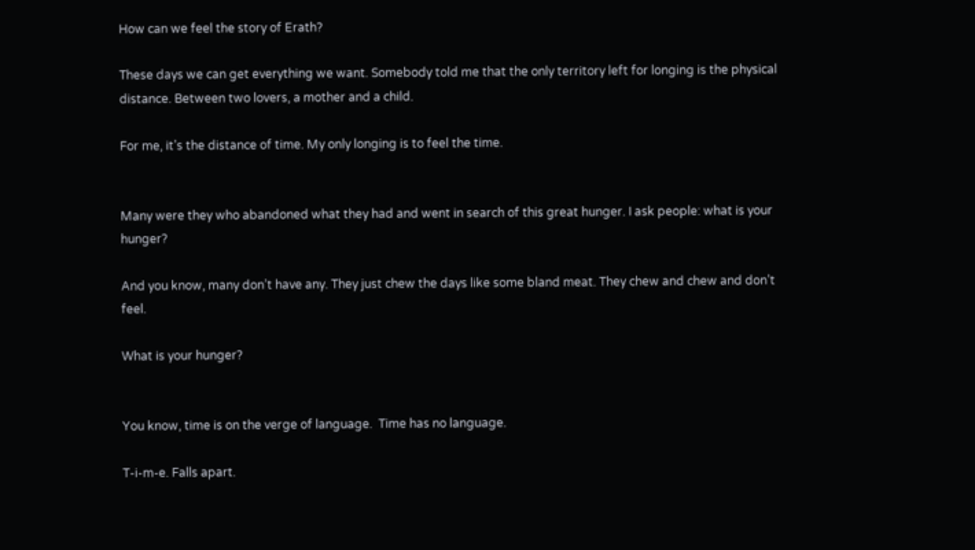How can we feel the story of Erath?

These days we can get everything we want. Somebody told me that the only territory left for longing is the physical distance. Between two lovers, a mother and a child.

For me, it’s the distance of time. My only longing is to feel the time.


Many were they who abandoned what they had and went in search of this great hunger. I ask people: what is your hunger?

And you know, many don’t have any. They just chew the days like some bland meat. They chew and chew and don’t feel.

What is your hunger?


You know, time is on the verge of language.  Time has no language.

T-i-m-e. Falls apart.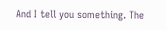And I tell you something. The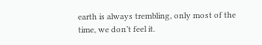earth is always trembling, only most of the time, we don’t feel it.